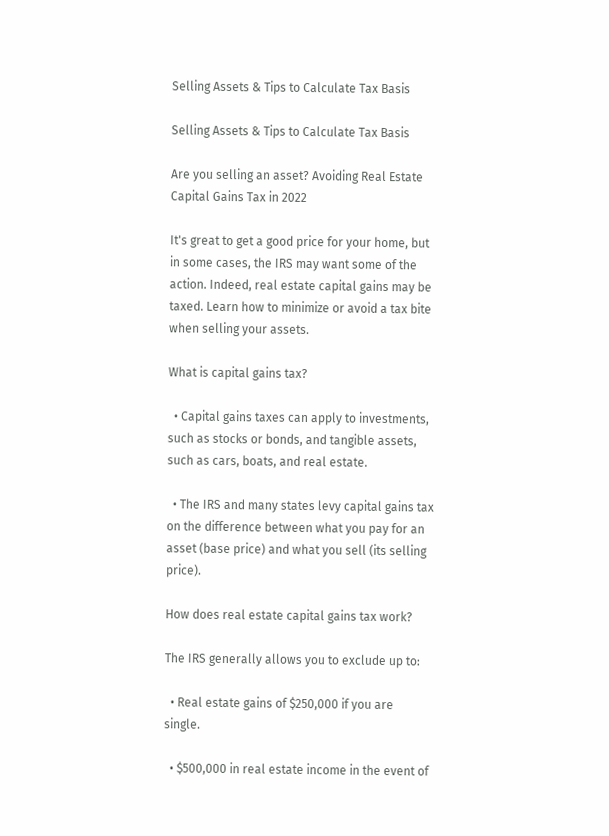Selling Assets & Tips to Calculate Tax Basis

Selling Assets & Tips to Calculate Tax Basis

Are you selling an asset? Avoiding Real Estate Capital Gains Tax in 2022

It's great to get a good price for your home, but in some cases, the IRS may want some of the action. Indeed, real estate capital gains may be taxed. Learn how to minimize or avoid a tax bite when selling your assets.

What is capital gains tax?

  • Capital gains taxes can apply to investments, such as stocks or bonds, and tangible assets, such as cars, boats, and real estate.

  • The IRS and many states levy capital gains tax on the difference between what you pay for an asset (base price) and what you sell (its selling price).

How does real estate capital gains tax work?

The IRS generally allows you to exclude up to:

  • Real estate gains of $250,000 if you are single.

  • $500,000 in real estate income in the event of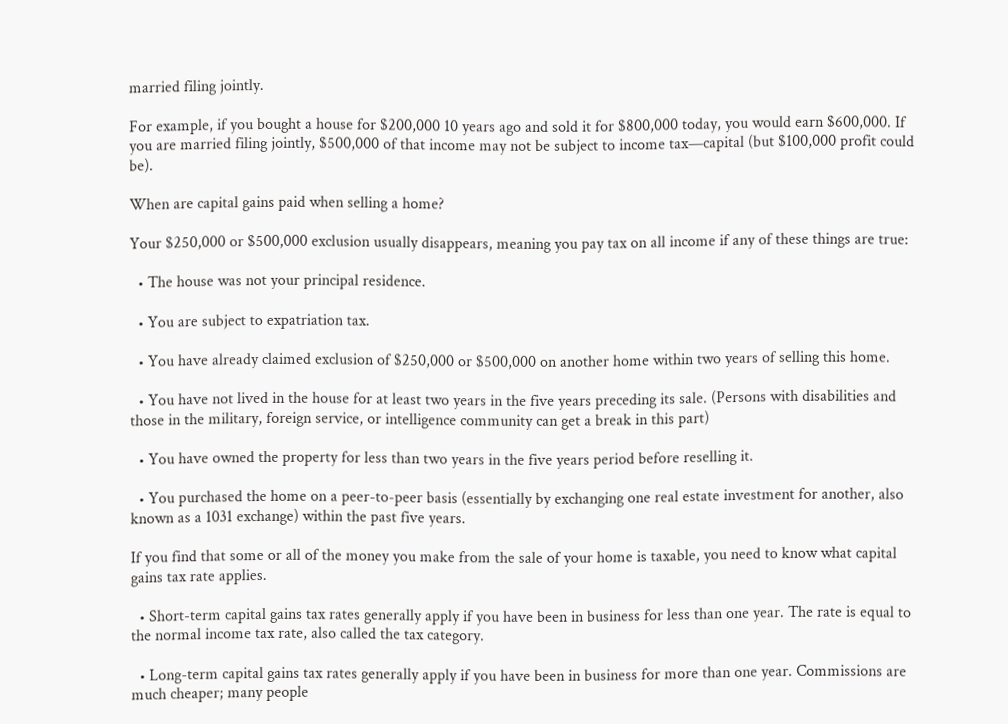married filing jointly.

For example, if you bought a house for $200,000 10 years ago and sold it for $800,000 today, you would earn $600,000. If you are married filing jointly, $500,000 of that income may not be subject to income tax—capital (but $100,000 profit could be).

When are capital gains paid when selling a home?

Your $250,000 or $500,000 exclusion usually disappears, meaning you pay tax on all income if any of these things are true:

  • The house was not your principal residence.

  • You are subject to expatriation tax.

  • You have already claimed exclusion of $250,000 or $500,000 on another home within two years of selling this home.

  • You have not lived in the house for at least two years in the five years preceding its sale. (Persons with disabilities and those in the military, foreign service, or intelligence community can get a break in this part)

  • You have owned the property for less than two years in the five years period before reselling it.

  • You purchased the home on a peer-to-peer basis (essentially by exchanging one real estate investment for another, also known as a 1031 exchange) within the past five years.

If you find that some or all of the money you make from the sale of your home is taxable, you need to know what capital gains tax rate applies.

  • Short-term capital gains tax rates generally apply if you have been in business for less than one year. The rate is equal to the normal income tax rate, also called the tax category.

  • Long-term capital gains tax rates generally apply if you have been in business for more than one year. Commissions are much cheaper; many people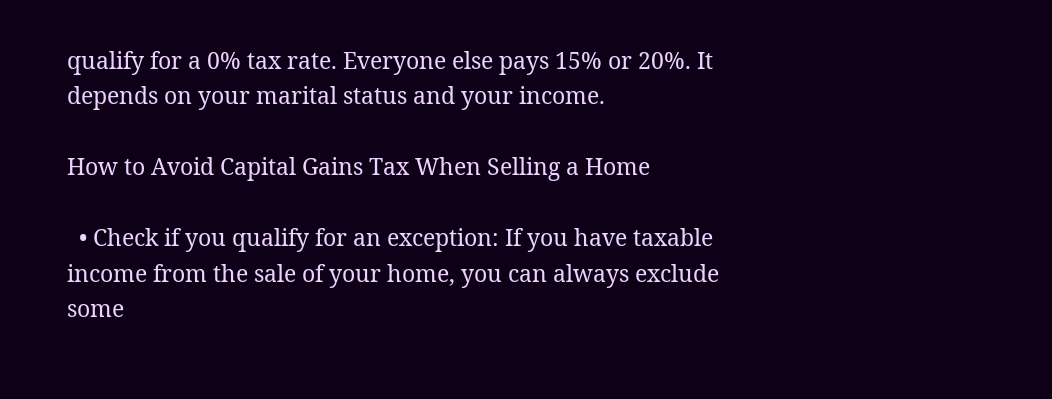qualify for a 0% tax rate. Everyone else pays 15% or 20%. It depends on your marital status and your income.

How to Avoid Capital Gains Tax When Selling a Home

  • Check if you qualify for an exception: If you have taxable income from the sale of your home, you can always exclude some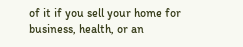of it if you sell your home for business, health, or an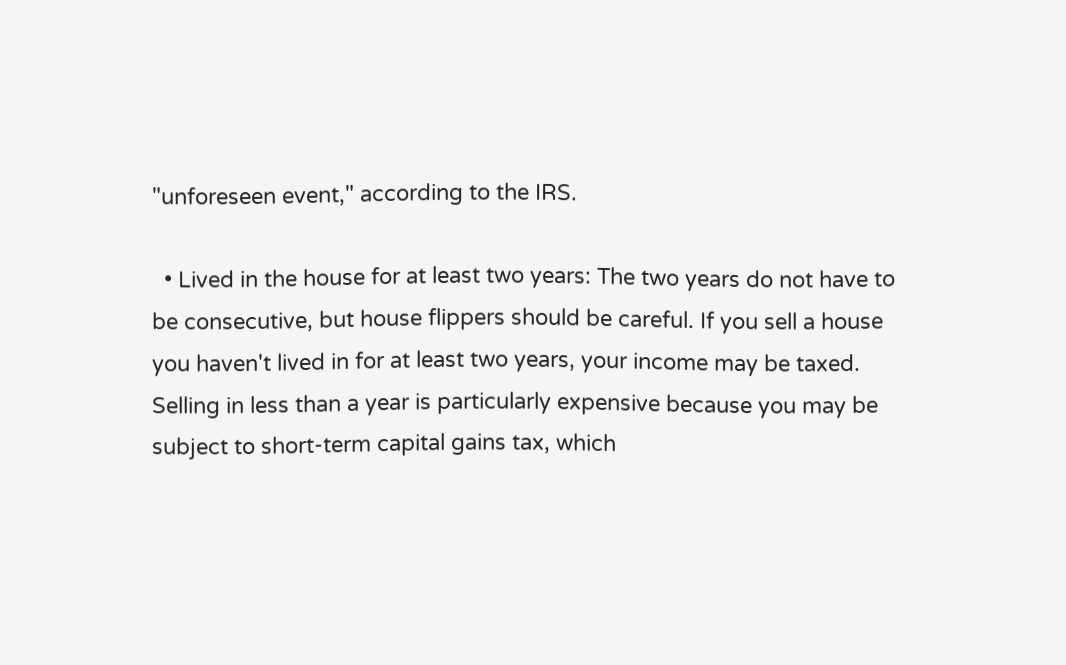"unforeseen event," according to the IRS.

  • Lived in the house for at least two years: The two years do not have to be consecutive, but house flippers should be careful. If you sell a house you haven't lived in for at least two years, your income may be taxed. Selling in less than a year is particularly expensive because you may be subject to short-term capital gains tax, which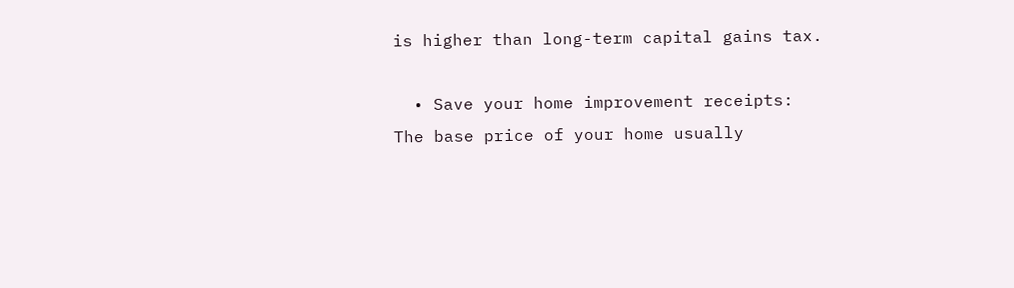is higher than long-term capital gains tax.

  • Save your home improvement receipts: The base price of your home usually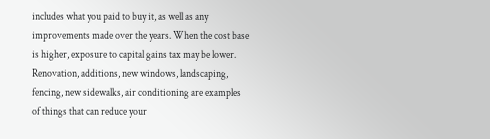includes what you paid to buy it, as well as any improvements made over the years. When the cost base is higher, exposure to capital gains tax may be lower. Renovation, additions, new windows, landscaping, fencing, new sidewalks, air conditioning are examples of things that can reduce your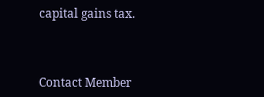capital gains tax.



Contact Member